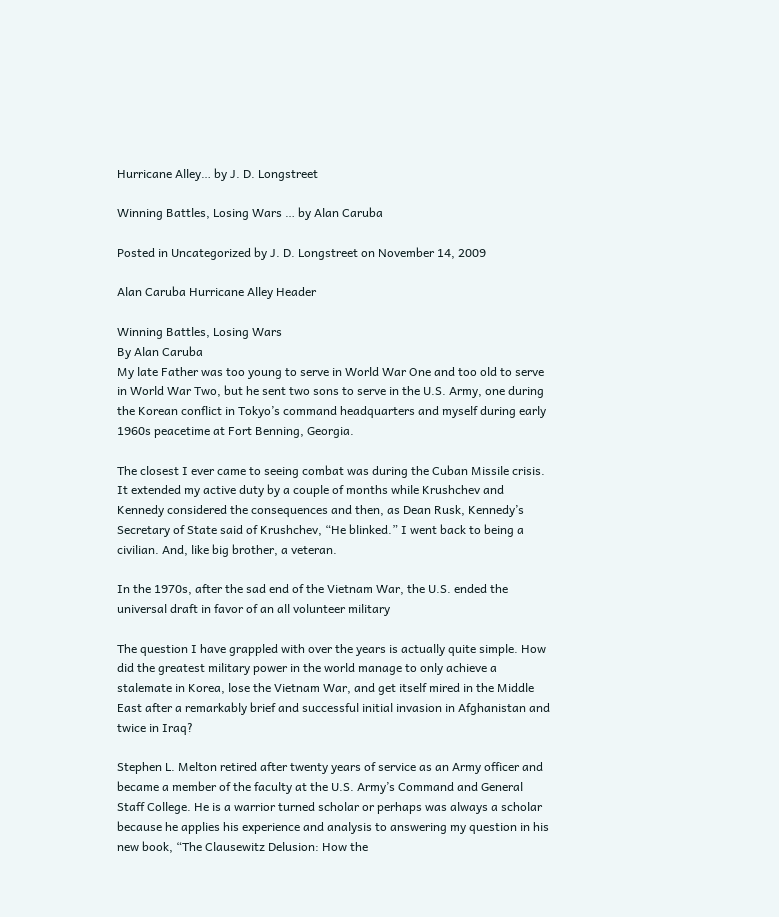Hurricane Alley… by J. D. Longstreet

Winning Battles, Losing Wars … by Alan Caruba

Posted in Uncategorized by J. D. Longstreet on November 14, 2009

Alan Caruba Hurricane Alley Header

Winning Battles, Losing Wars
By Alan Caruba
My late Father was too young to serve in World War One and too old to serve in World War Two, but he sent two sons to serve in the U.S. Army, one during the Korean conflict in Tokyo’s command headquarters and myself during early 1960s peacetime at Fort Benning, Georgia.

The closest I ever came to seeing combat was during the Cuban Missile crisis. It extended my active duty by a couple of months while Krushchev and Kennedy considered the consequences and then, as Dean Rusk, Kennedy’s Secretary of State said of Krushchev, “He blinked.” I went back to being a civilian. And, like big brother, a veteran.

In the 1970s, after the sad end of the Vietnam War, the U.S. ended the universal draft in favor of an all volunteer military

The question I have grappled with over the years is actually quite simple. How did the greatest military power in the world manage to only achieve a stalemate in Korea, lose the Vietnam War, and get itself mired in the Middle East after a remarkably brief and successful initial invasion in Afghanistan and twice in Iraq?

Stephen L. Melton retired after twenty years of service as an Army officer and became a member of the faculty at the U.S. Army’s Command and General Staff College. He is a warrior turned scholar or perhaps was always a scholar because he applies his experience and analysis to answering my question in his new book, “The Clausewitz Delusion: How the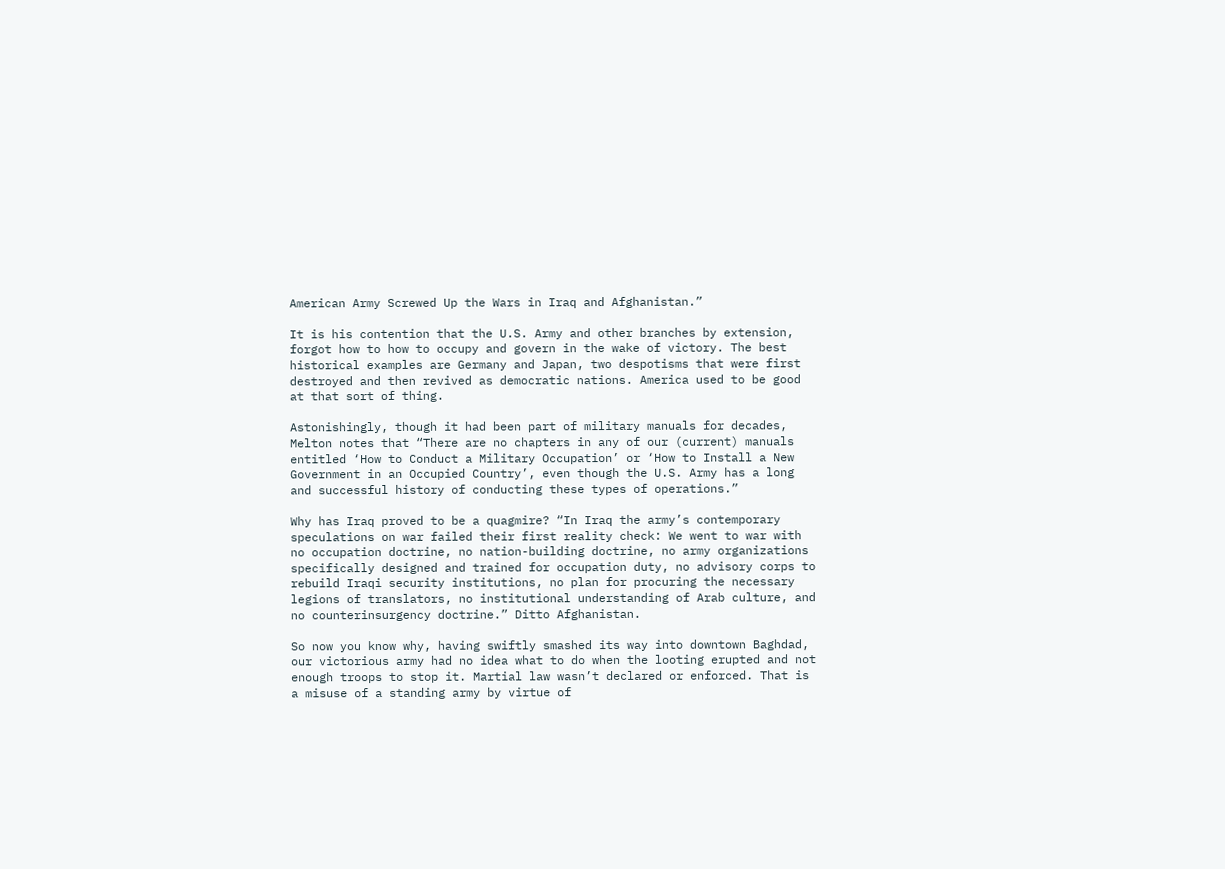American Army Screwed Up the Wars in Iraq and Afghanistan.”

It is his contention that the U.S. Army and other branches by extension, forgot how to how to occupy and govern in the wake of victory. The best historical examples are Germany and Japan, two despotisms that were first destroyed and then revived as democratic nations. America used to be good at that sort of thing.

Astonishingly, though it had been part of military manuals for decades, Melton notes that “There are no chapters in any of our (current) manuals entitled ‘How to Conduct a Military Occupation’ or ‘How to Install a New Government in an Occupied Country’, even though the U.S. Army has a long and successful history of conducting these types of operations.”

Why has Iraq proved to be a quagmire? “In Iraq the army’s contemporary speculations on war failed their first reality check: We went to war with no occupation doctrine, no nation-building doctrine, no army organizations specifically designed and trained for occupation duty, no advisory corps to rebuild Iraqi security institutions, no plan for procuring the necessary legions of translators, no institutional understanding of Arab culture, and no counterinsurgency doctrine.” Ditto Afghanistan.

So now you know why, having swiftly smashed its way into downtown Baghdad, our victorious army had no idea what to do when the looting erupted and not enough troops to stop it. Martial law wasn’t declared or enforced. That is a misuse of a standing army by virtue of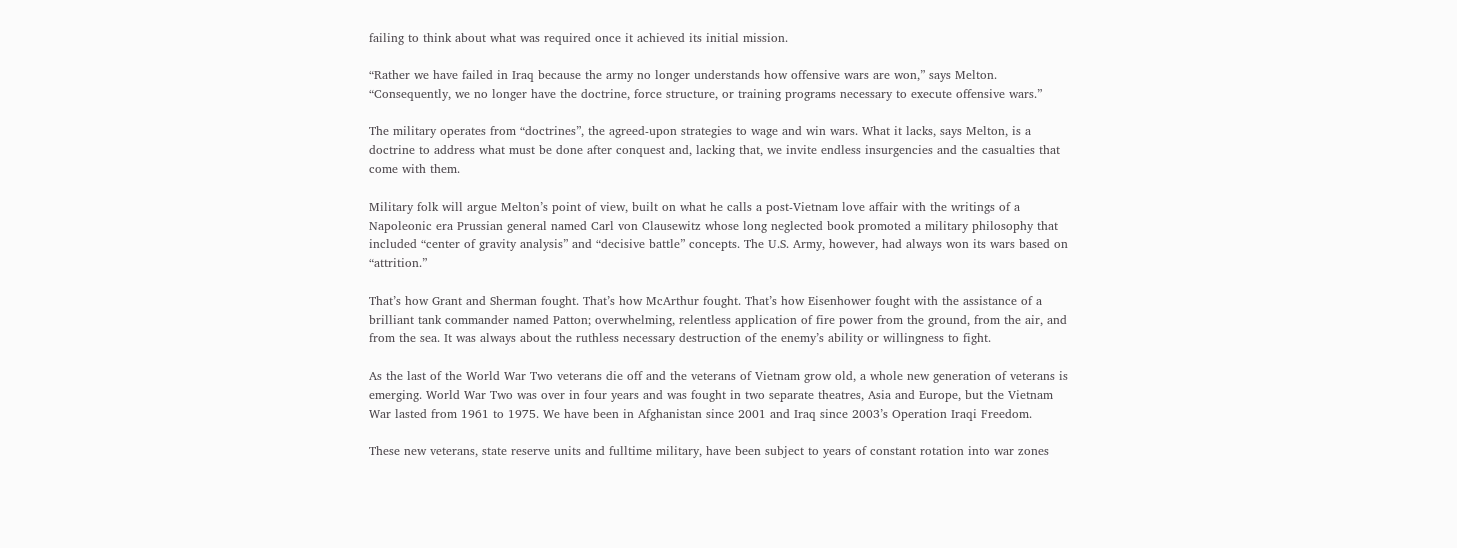failing to think about what was required once it achieved its initial mission.

“Rather we have failed in Iraq because the army no longer understands how offensive wars are won,” says Melton. “Consequently, we no longer have the doctrine, force structure, or training programs necessary to execute offensive wars.”

The military operates from “doctrines”, the agreed-upon strategies to wage and win wars. What it lacks, says Melton, is a doctrine to address what must be done after conquest and, lacking that, we invite endless insurgencies and the casualties that come with them.

Military folk will argue Melton’s point of view, built on what he calls a post-Vietnam love affair with the writings of a Napoleonic era Prussian general named Carl von Clausewitz whose long neglected book promoted a military philosophy that included “center of gravity analysis” and “decisive battle” concepts. The U.S. Army, however, had always won its wars based on “attrition.”

That’s how Grant and Sherman fought. That’s how McArthur fought. That’s how Eisenhower fought with the assistance of a brilliant tank commander named Patton; overwhelming, relentless application of fire power from the ground, from the air, and from the sea. It was always about the ruthless necessary destruction of the enemy’s ability or willingness to fight.

As the last of the World War Two veterans die off and the veterans of Vietnam grow old, a whole new generation of veterans is emerging. World War Two was over in four years and was fought in two separate theatres, Asia and Europe, but the Vietnam War lasted from 1961 to 1975. We have been in Afghanistan since 2001 and Iraq since 2003’s Operation Iraqi Freedom.

These new veterans, state reserve units and fulltime military, have been subject to years of constant rotation into war zones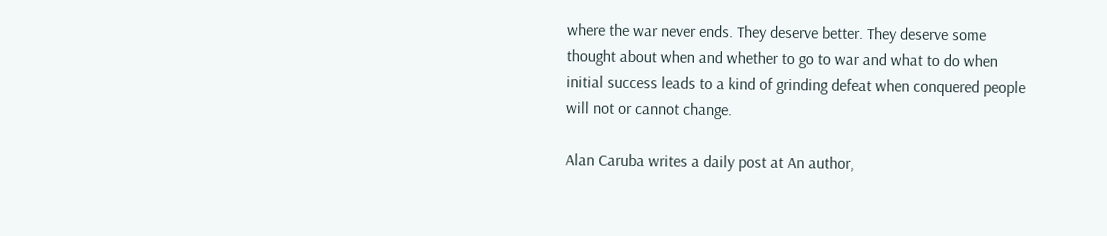where the war never ends. They deserve better. They deserve some thought about when and whether to go to war and what to do when initial success leads to a kind of grinding defeat when conquered people will not or cannot change.

Alan Caruba writes a daily post at An author,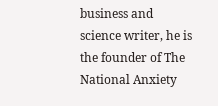business and science writer, he is the founder of The National Anxiety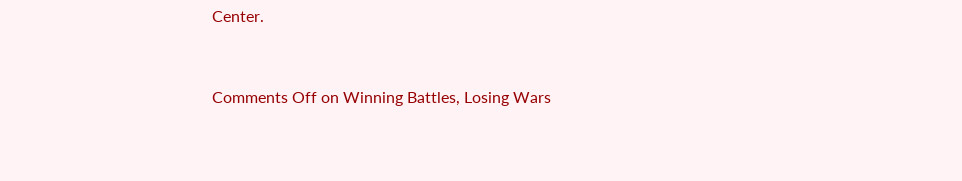Center.


Comments Off on Winning Battles, Losing Wars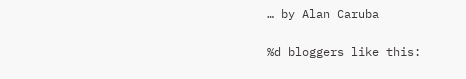… by Alan Caruba

%d bloggers like this: